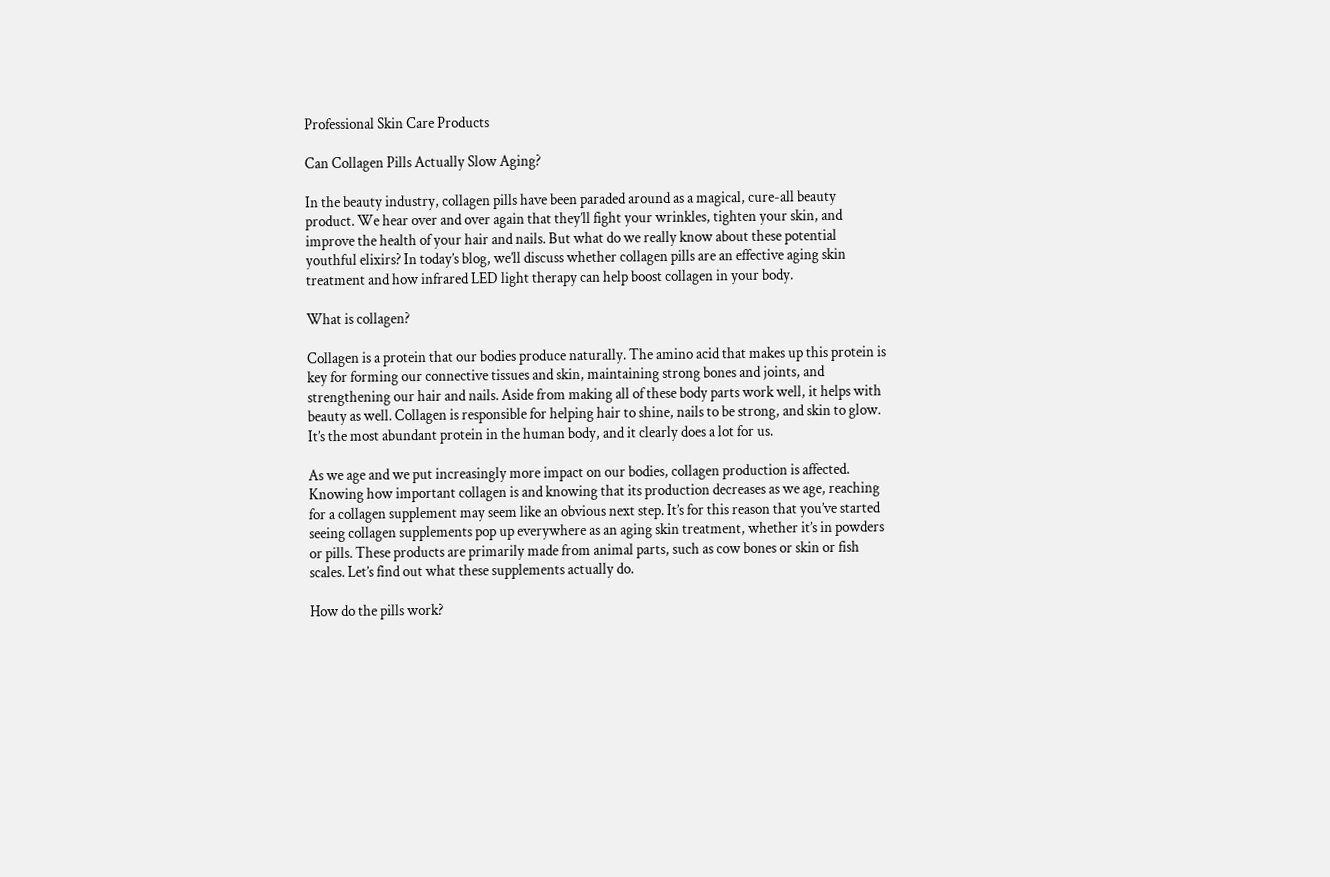Professional Skin Care Products

Can Collagen Pills Actually Slow Aging?

In the beauty industry, collagen pills have been paraded around as a magical, cure-all beauty product. We hear over and over again that they’ll fight your wrinkles, tighten your skin, and improve the health of your hair and nails. But what do we really know about these potential youthful elixirs? In today’s blog, we’ll discuss whether collagen pills are an effective aging skin treatment and how infrared LED light therapy can help boost collagen in your body.

What is collagen?

Collagen is a protein that our bodies produce naturally. The amino acid that makes up this protein is key for forming our connective tissues and skin, maintaining strong bones and joints, and strengthening our hair and nails. Aside from making all of these body parts work well, it helps with beauty as well. Collagen is responsible for helping hair to shine, nails to be strong, and skin to glow. It’s the most abundant protein in the human body, and it clearly does a lot for us.

As we age and we put increasingly more impact on our bodies, collagen production is affected. Knowing how important collagen is and knowing that its production decreases as we age, reaching for a collagen supplement may seem like an obvious next step. It’s for this reason that you’ve started seeing collagen supplements pop up everywhere as an aging skin treatment, whether it’s in powders or pills. These products are primarily made from animal parts, such as cow bones or skin or fish scales. Let’s find out what these supplements actually do.

How do the pills work?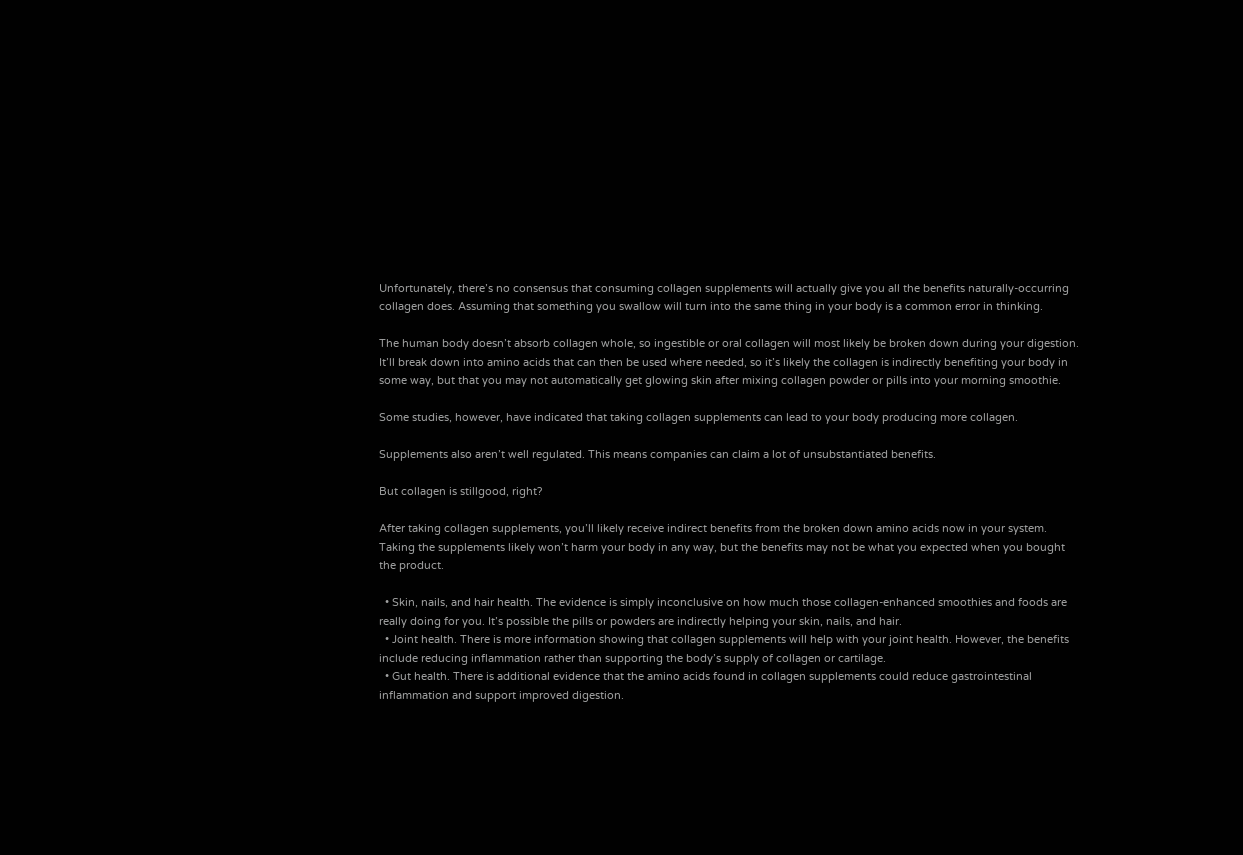Unfortunately, there’s no consensus that consuming collagen supplements will actually give you all the benefits naturally-occurring collagen does. Assuming that something you swallow will turn into the same thing in your body is a common error in thinking.

The human body doesn’t absorb collagen whole, so ingestible or oral collagen will most likely be broken down during your digestion. It’ll break down into amino acids that can then be used where needed, so it’s likely the collagen is indirectly benefiting your body in some way, but that you may not automatically get glowing skin after mixing collagen powder or pills into your morning smoothie.

Some studies, however, have indicated that taking collagen supplements can lead to your body producing more collagen.

Supplements also aren’t well regulated. This means companies can claim a lot of unsubstantiated benefits.

But collagen is stillgood, right?

After taking collagen supplements, you’ll likely receive indirect benefits from the broken down amino acids now in your system. Taking the supplements likely won’t harm your body in any way, but the benefits may not be what you expected when you bought the product.

  • Skin, nails, and hair health. The evidence is simply inconclusive on how much those collagen-enhanced smoothies and foods are really doing for you. It’s possible the pills or powders are indirectly helping your skin, nails, and hair.
  • Joint health. There is more information showing that collagen supplements will help with your joint health. However, the benefits include reducing inflammation rather than supporting the body’s supply of collagen or cartilage.
  • Gut health. There is additional evidence that the amino acids found in collagen supplements could reduce gastrointestinal inflammation and support improved digestion.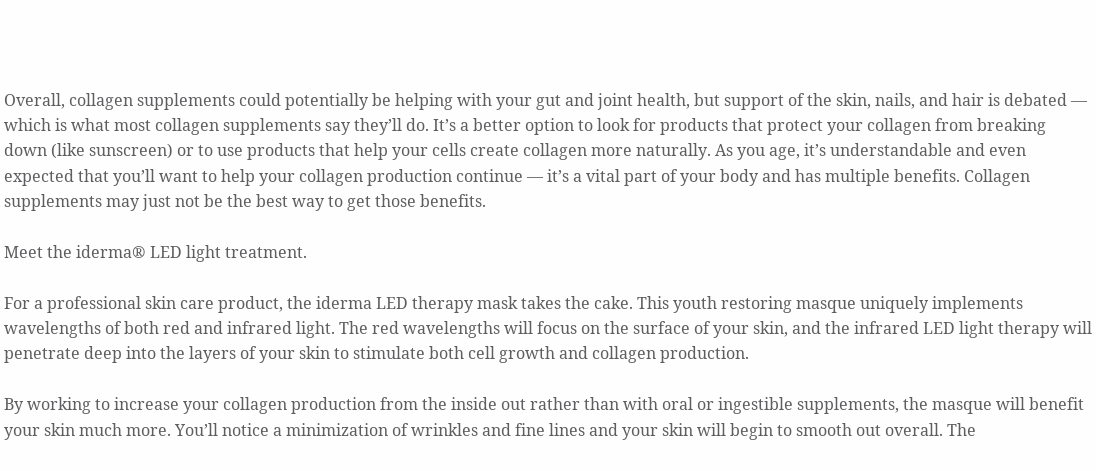Overall, collagen supplements could potentially be helping with your gut and joint health, but support of the skin, nails, and hair is debated — which is what most collagen supplements say they’ll do. It’s a better option to look for products that protect your collagen from breaking down (like sunscreen) or to use products that help your cells create collagen more naturally. As you age, it’s understandable and even expected that you’ll want to help your collagen production continue — it’s a vital part of your body and has multiple benefits. Collagen supplements may just not be the best way to get those benefits.

Meet the iderma® LED light treatment.

For a professional skin care product, the iderma LED therapy mask takes the cake. This youth restoring masque uniquely implements wavelengths of both red and infrared light. The red wavelengths will focus on the surface of your skin, and the infrared LED light therapy will penetrate deep into the layers of your skin to stimulate both cell growth and collagen production.

By working to increase your collagen production from the inside out rather than with oral or ingestible supplements, the masque will benefit your skin much more. You’ll notice a minimization of wrinkles and fine lines and your skin will begin to smooth out overall. The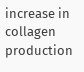increase in collagen production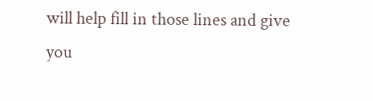will help fill in those lines and give you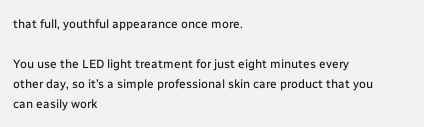that full, youthful appearance once more.

You use the LED light treatment for just eight minutes every other day, so it’s a simple professional skin care product that you can easily work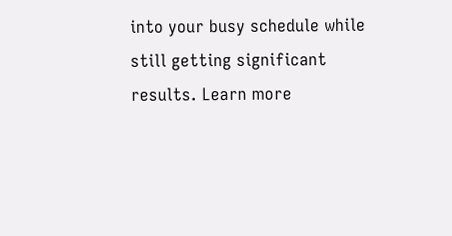into your busy schedule while still getting significant results. Learn more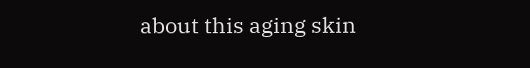about this aging skin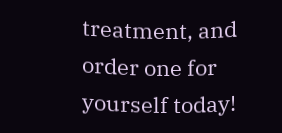treatment, and order one for yourself today!